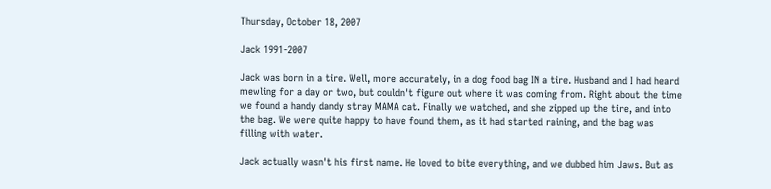Thursday, October 18, 2007

Jack 1991-2007

Jack was born in a tire. Well, more accurately, in a dog food bag IN a tire. Husband and I had heard mewling for a day or two, but couldn't figure out where it was coming from. Right about the time we found a handy dandy stray MAMA cat. Finally we watched, and she zipped up the tire, and into the bag. We were quite happy to have found them, as it had started raining, and the bag was filling with water.

Jack actually wasn't his first name. He loved to bite everything, and we dubbed him Jaws. But as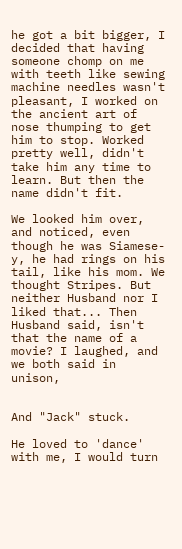he got a bit bigger, I decided that having someone chomp on me with teeth like sewing machine needles wasn't pleasant, I worked on the ancient art of nose thumping to get him to stop. Worked pretty well, didn't take him any time to learn. But then the name didn't fit.

We looked him over, and noticed, even though he was Siamese-y, he had rings on his tail, like his mom. We thought Stripes. But neither Husband nor I liked that... Then Husband said, isn't that the name of a movie? I laughed, and we both said in unison,


And "Jack" stuck.

He loved to 'dance' with me, I would turn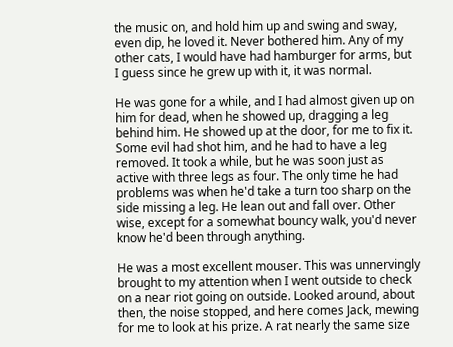the music on, and hold him up and swing and sway, even dip, he loved it. Never bothered him. Any of my other cats, I would have had hamburger for arms, but I guess since he grew up with it, it was normal.

He was gone for a while, and I had almost given up on him for dead, when he showed up, dragging a leg behind him. He showed up at the door, for me to fix it. Some evil had shot him, and he had to have a leg removed. It took a while, but he was soon just as active with three legs as four. The only time he had problems was when he'd take a turn too sharp on the side missing a leg. He lean out and fall over. Other wise, except for a somewhat bouncy walk, you'd never know he'd been through anything.

He was a most excellent mouser. This was unnervingly brought to my attention when I went outside to check on a near riot going on outside. Looked around, about then, the noise stopped, and here comes Jack, mewing for me to look at his prize. A rat nearly the same size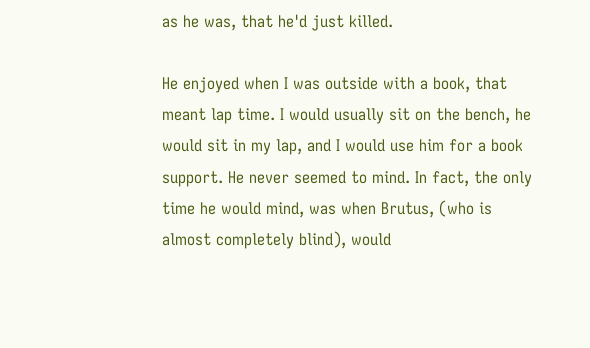as he was, that he'd just killed.

He enjoyed when I was outside with a book, that meant lap time. I would usually sit on the bench, he would sit in my lap, and I would use him for a book support. He never seemed to mind. In fact, the only time he would mind, was when Brutus, (who is almost completely blind), would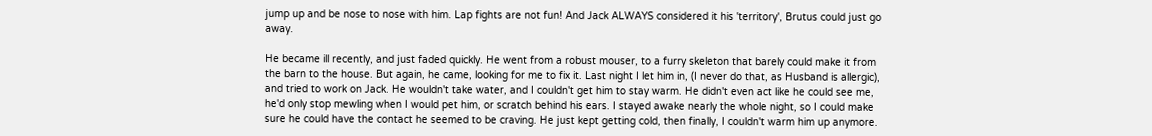jump up and be nose to nose with him. Lap fights are not fun! And Jack ALWAYS considered it his 'territory', Brutus could just go away.

He became ill recently, and just faded quickly. He went from a robust mouser, to a furry skeleton that barely could make it from the barn to the house. But again, he came, looking for me to fix it. Last night I let him in, (I never do that, as Husband is allergic), and tried to work on Jack. He wouldn't take water, and I couldn't get him to stay warm. He didn't even act like he could see me, he'd only stop mewling when I would pet him, or scratch behind his ears. I stayed awake nearly the whole night, so I could make sure he could have the contact he seemed to be craving. He just kept getting cold, then finally, I couldn't warm him up anymore.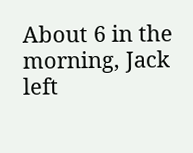About 6 in the morning, Jack left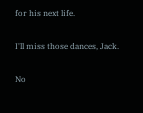for his next life.

I'll miss those dances, Jack.

No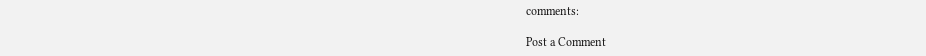comments:

Post a Comment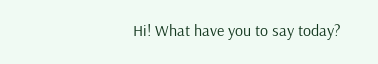Hi! What have you to say today?